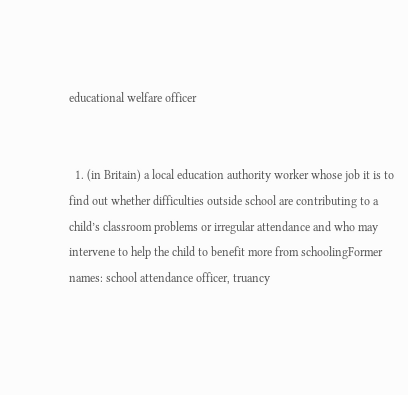educational welfare officer


  1. (in Britain) a local education authority worker whose job it is to find out whether difficulties outside school are contributing to a child’s classroom problems or irregular attendance and who may intervene to help the child to benefit more from schoolingFormer names: school attendance officer, truancy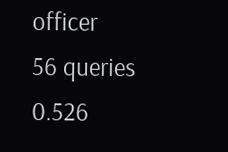officer
56 queries 0.526